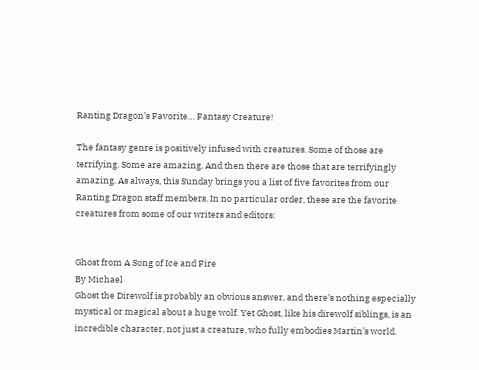Ranting Dragon’s Favorite… Fantasy Creature!

The fantasy genre is positively infused with creatures. Some of those are terrifying. Some are amazing. And then there are those that are terrifyingly amazing. As always, this Sunday brings you a list of five favorites from our Ranting Dragon staff members. In no particular order, these are the favorite creatures from some of our writers and editors:


Ghost from A Song of Ice and Fire
By Michael
Ghost the Direwolf is probably an obvious answer, and there’s nothing especially mystical or magical about a huge wolf. Yet Ghost, like his direwolf siblings, is an incredible character, not just a creature, who fully embodies Martin’s world.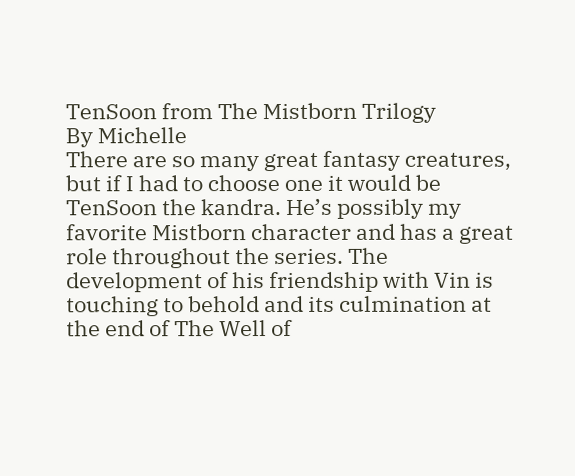TenSoon from The Mistborn Trilogy
By Michelle
There are so many great fantasy creatures, but if I had to choose one it would be TenSoon the kandra. He’s possibly my favorite Mistborn character and has a great role throughout the series. The development of his friendship with Vin is touching to behold and its culmination at the end of The Well of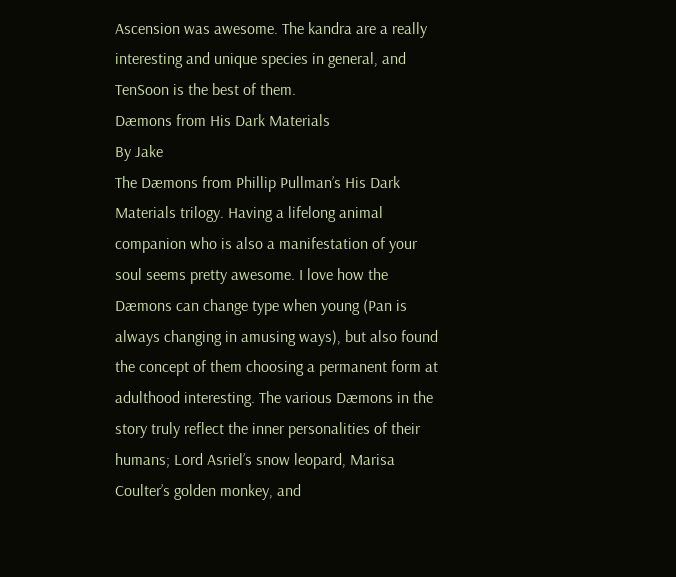Ascension was awesome. The kandra are a really interesting and unique species in general, and TenSoon is the best of them.
Dæmons from His Dark Materials
By Jake
The Dæmons from Phillip Pullman’s His Dark Materials trilogy. Having a lifelong animal companion who is also a manifestation of your soul seems pretty awesome. I love how the Dæmons can change type when young (Pan is always changing in amusing ways), but also found the concept of them choosing a permanent form at adulthood interesting. The various Dæmons in the story truly reflect the inner personalities of their humans; Lord Asriel’s snow leopard, Marisa Coulter’s golden monkey, and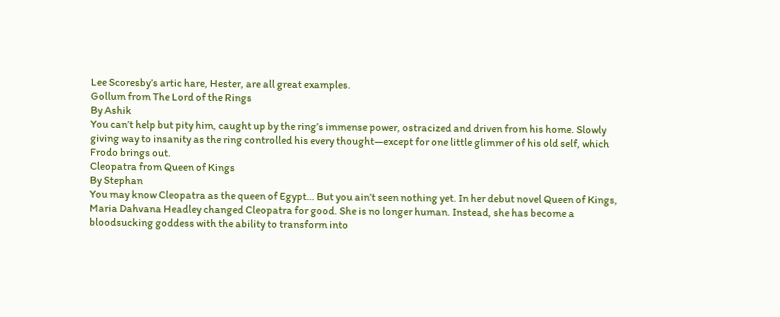Lee Scoresby’s artic hare, Hester, are all great examples.
Gollum from The Lord of the Rings
By Ashik
You can’t help but pity him, caught up by the ring’s immense power, ostracized and driven from his home. Slowly giving way to insanity as the ring controlled his every thought—except for one little glimmer of his old self, which Frodo brings out.
Cleopatra from Queen of Kings
By Stephan
You may know Cleopatra as the queen of Egypt… But you ain’t seen nothing yet. In her debut novel Queen of Kings, Maria Dahvana Headley changed Cleopatra for good. She is no longer human. Instead, she has become a bloodsucking goddess with the ability to transform into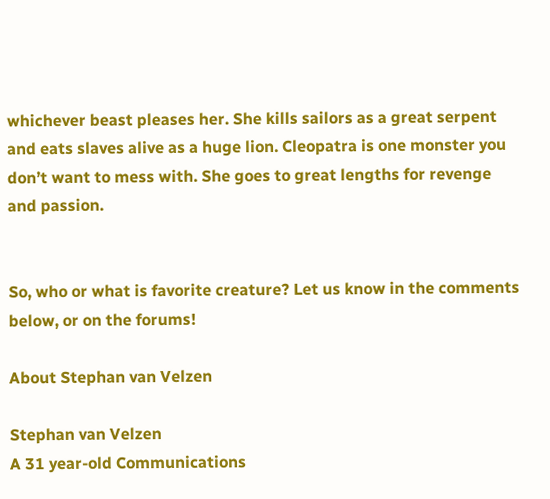whichever beast pleases her. She kills sailors as a great serpent and eats slaves alive as a huge lion. Cleopatra is one monster you don’t want to mess with. She goes to great lengths for revenge and passion.


So, who or what is favorite creature? Let us know in the comments below, or on the forums!

About Stephan van Velzen

Stephan van Velzen
A 31 year-old Communications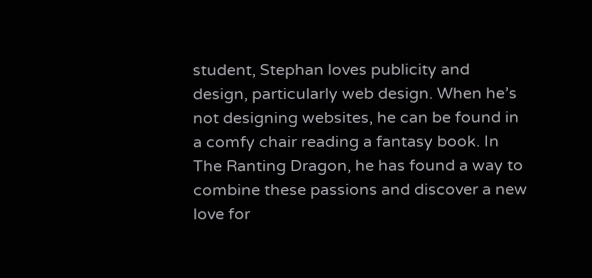student, Stephan loves publicity and design, particularly web design. When he’s not designing websites, he can be found in a comfy chair reading a fantasy book. In The Ranting Dragon, he has found a way to combine these passions and discover a new love for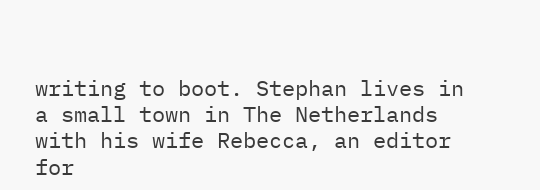writing to boot. Stephan lives in a small town in The Netherlands with his wife Rebecca, an editor for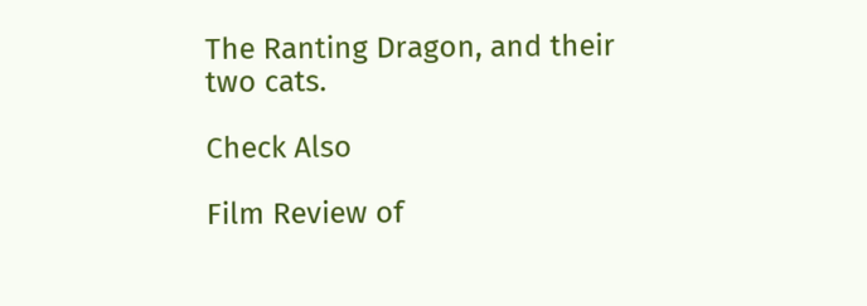The Ranting Dragon, and their two cats.

Check Also

Film Review of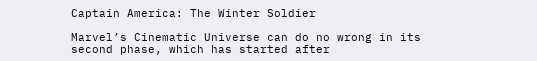Captain America: The Winter Soldier

Marvel’s Cinematic Universe can do no wrong in its second phase, which has started after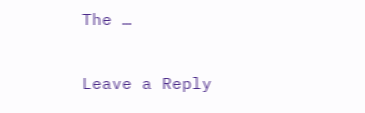The …

Leave a Reply